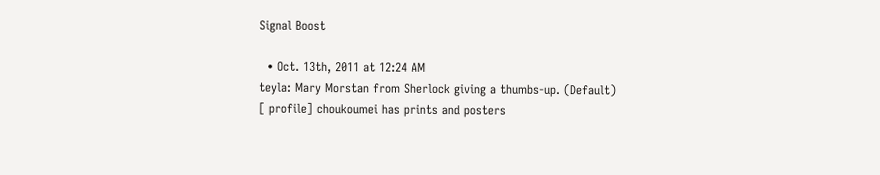Signal Boost

  • Oct. 13th, 2011 at 12:24 AM
teyla: Mary Morstan from Sherlock giving a thumbs-up. (Default)
[ profile] choukoumei has prints and posters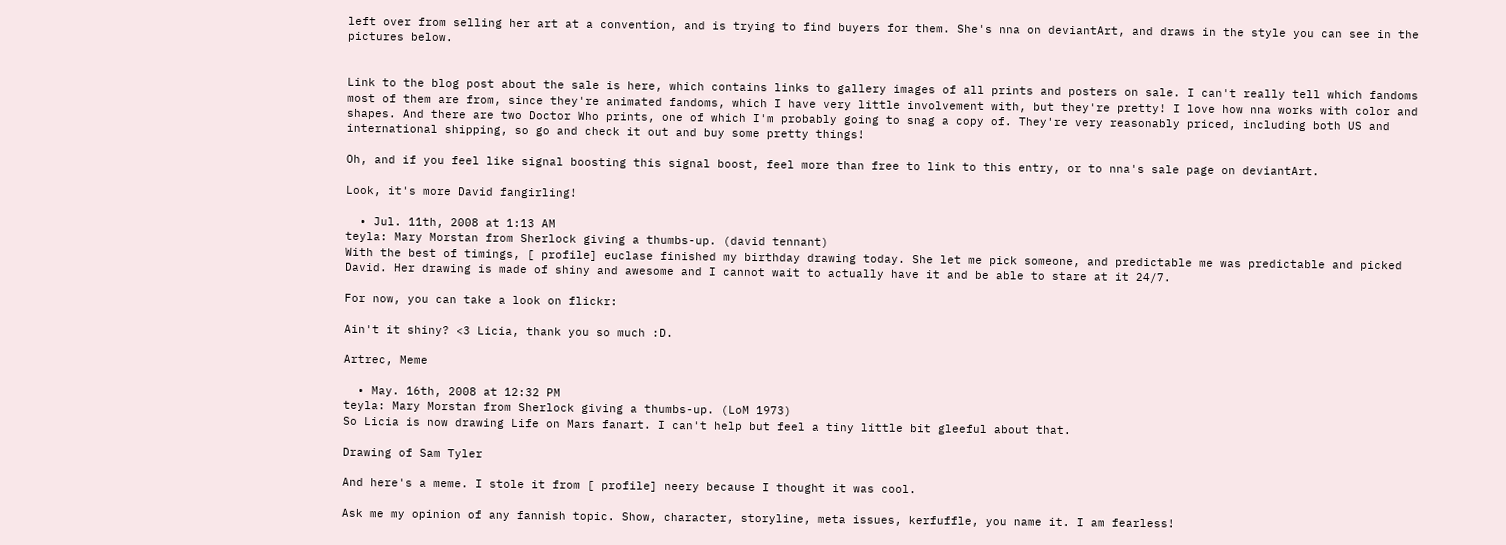left over from selling her art at a convention, and is trying to find buyers for them. She's nna on deviantArt, and draws in the style you can see in the pictures below.


Link to the blog post about the sale is here, which contains links to gallery images of all prints and posters on sale. I can't really tell which fandoms most of them are from, since they're animated fandoms, which I have very little involvement with, but they're pretty! I love how nna works with color and shapes. And there are two Doctor Who prints, one of which I'm probably going to snag a copy of. They're very reasonably priced, including both US and international shipping, so go and check it out and buy some pretty things!

Oh, and if you feel like signal boosting this signal boost, feel more than free to link to this entry, or to nna's sale page on deviantArt.

Look, it's more David fangirling!

  • Jul. 11th, 2008 at 1:13 AM
teyla: Mary Morstan from Sherlock giving a thumbs-up. (david tennant)
With the best of timings, [ profile] euclase finished my birthday drawing today. She let me pick someone, and predictable me was predictable and picked David. Her drawing is made of shiny and awesome and I cannot wait to actually have it and be able to stare at it 24/7.

For now, you can take a look on flickr:

Ain't it shiny? <3 Licia, thank you so much :D.

Artrec, Meme

  • May. 16th, 2008 at 12:32 PM
teyla: Mary Morstan from Sherlock giving a thumbs-up. (LoM 1973)
So Licia is now drawing Life on Mars fanart. I can't help but feel a tiny little bit gleeful about that.

Drawing of Sam Tyler

And here's a meme. I stole it from [ profile] neery because I thought it was cool.

Ask me my opinion of any fannish topic. Show, character, storyline, meta issues, kerfuffle, you name it. I am fearless!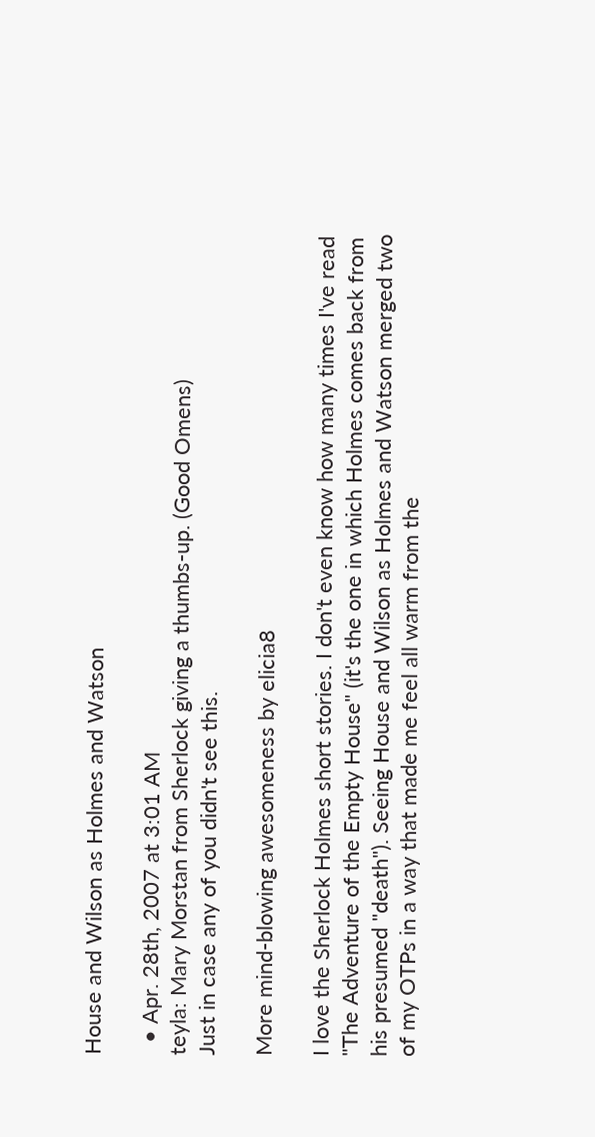House and Wilson as Holmes and Watson

  • Apr. 28th, 2007 at 3:01 AM
teyla: Mary Morstan from Sherlock giving a thumbs-up. (Good Omens)
Just in case any of you didn't see this.

More mind-blowing awesomeness by elicia8

I love the Sherlock Holmes short stories. I don't even know how many times I've read "The Adventure of the Empty House" (it's the one in which Holmes comes back from his presumed "death"). Seeing House and Wilson as Holmes and Watson merged two of my OTPs in a way that made me feel all warm from the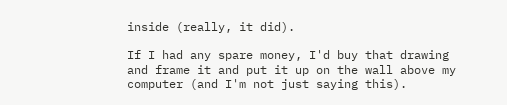inside (really, it did).

If I had any spare money, I'd buy that drawing and frame it and put it up on the wall above my computer (and I'm not just saying this).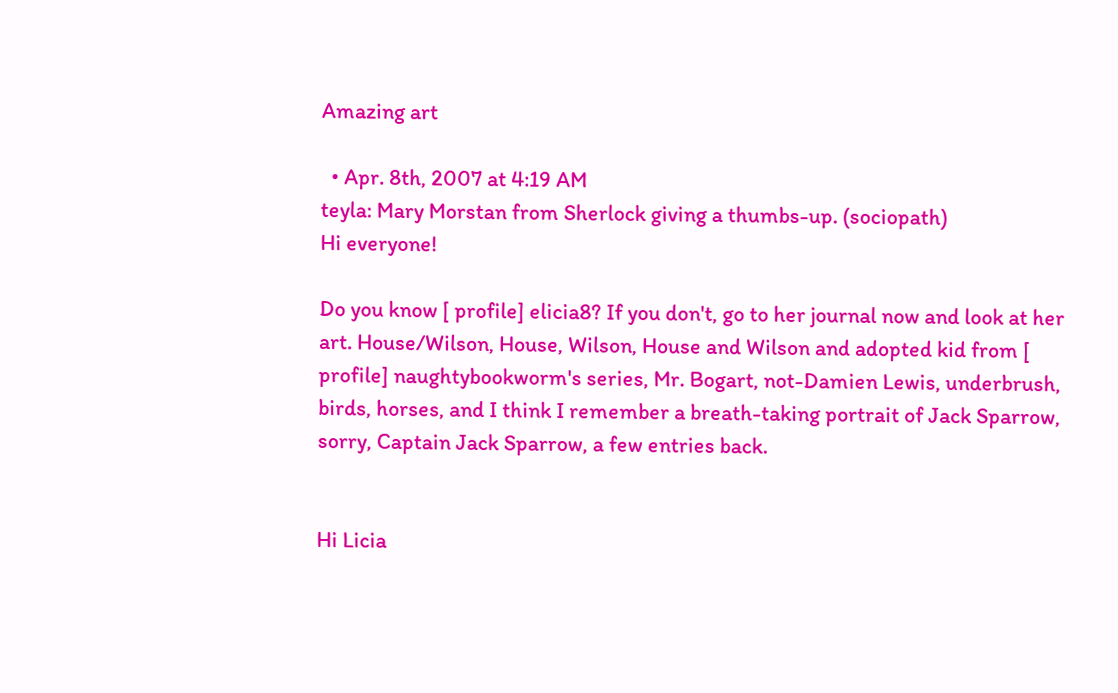Amazing art

  • Apr. 8th, 2007 at 4:19 AM
teyla: Mary Morstan from Sherlock giving a thumbs-up. (sociopath)
Hi everyone!

Do you know [ profile] elicia8? If you don't, go to her journal now and look at her art. House/Wilson, House, Wilson, House and Wilson and adopted kid from [ profile] naughtybookworm's series, Mr. Bogart, not-Damien Lewis, underbrush, birds, horses, and I think I remember a breath-taking portrait of Jack Sparrow, sorry, Captain Jack Sparrow, a few entries back.


Hi Licia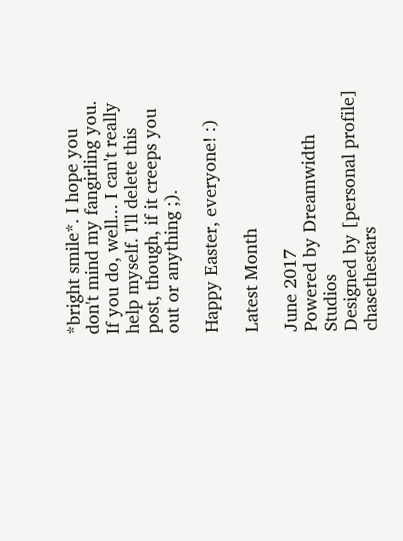*bright smile*. I hope you don't mind my fangirling you. If you do, well... I can't really help myself. I'll delete this post, though, if it creeps you out or anything ;).

Happy Easter, everyone! :)

Latest Month

June 2017
Powered by Dreamwidth Studios
Designed by [personal profile] chasethestars